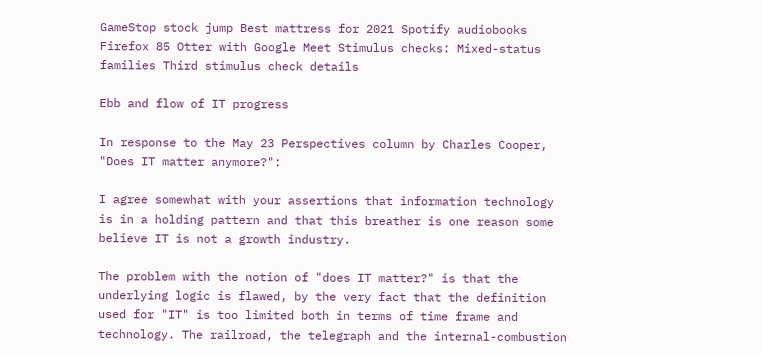GameStop stock jump Best mattress for 2021 Spotify audiobooks Firefox 85 Otter with Google Meet Stimulus checks: Mixed-status families Third stimulus check details

Ebb and flow of IT progress

In response to the May 23 Perspectives column by Charles Cooper, "Does IT matter anymore?":

I agree somewhat with your assertions that information technology is in a holding pattern and that this breather is one reason some believe IT is not a growth industry.

The problem with the notion of "does IT matter?" is that the underlying logic is flawed, by the very fact that the definition used for "IT" is too limited both in terms of time frame and technology. The railroad, the telegraph and the internal-combustion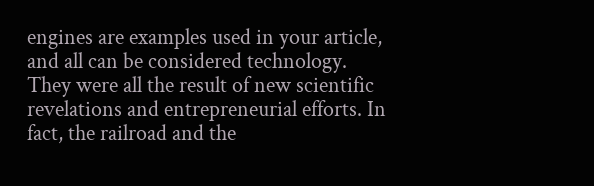engines are examples used in your article, and all can be considered technology. They were all the result of new scientific revelations and entrepreneurial efforts. In fact, the railroad and the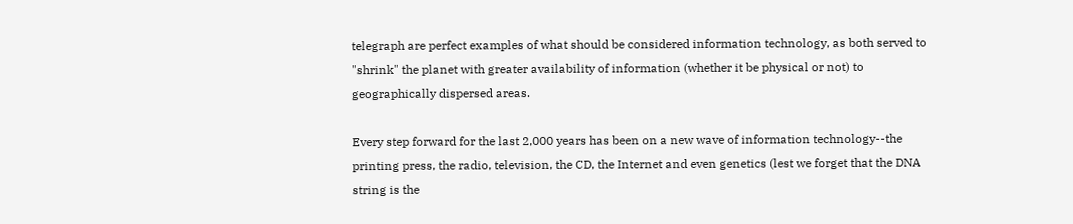telegraph are perfect examples of what should be considered information technology, as both served to "shrink" the planet with greater availability of information (whether it be physical or not) to geographically dispersed areas.

Every step forward for the last 2,000 years has been on a new wave of information technology--the printing press, the radio, television, the CD, the Internet and even genetics (lest we forget that the DNA string is the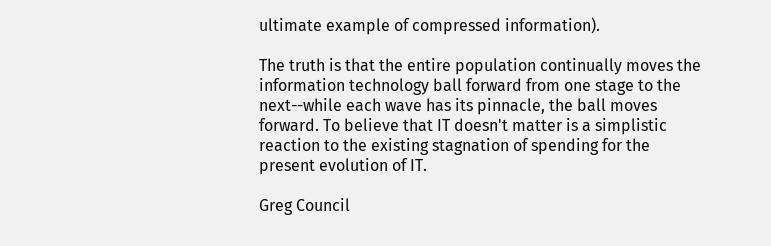ultimate example of compressed information).

The truth is that the entire population continually moves the information technology ball forward from one stage to the next--while each wave has its pinnacle, the ball moves forward. To believe that IT doesn't matter is a simplistic reaction to the existing stagnation of spending for the present evolution of IT.

Greg Council